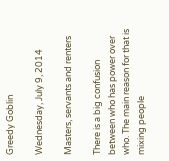Greedy Goblin

Wednesday, July 9, 2014

Masters, servants and renters

There is a big confusion between who has power over who. The main reason for that is mixing people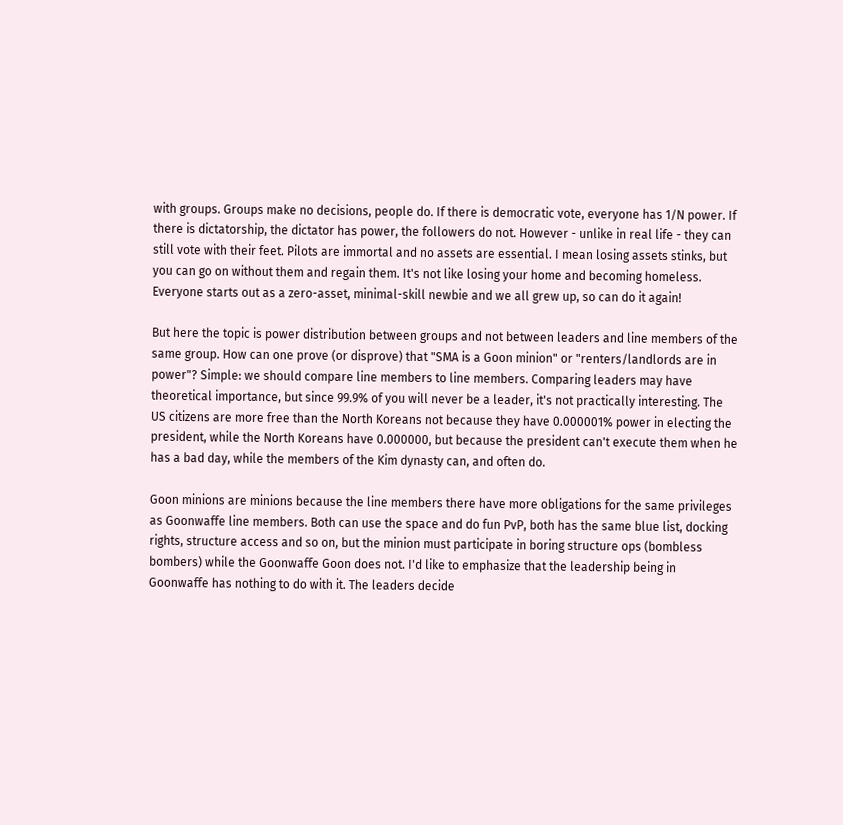with groups. Groups make no decisions, people do. If there is democratic vote, everyone has 1/N power. If there is dictatorship, the dictator has power, the followers do not. However - unlike in real life - they can still vote with their feet. Pilots are immortal and no assets are essential. I mean losing assets stinks, but you can go on without them and regain them. It's not like losing your home and becoming homeless. Everyone starts out as a zero-asset, minimal-skill newbie and we all grew up, so can do it again!

But here the topic is power distribution between groups and not between leaders and line members of the same group. How can one prove (or disprove) that "SMA is a Goon minion" or "renters/landlords are in power"? Simple: we should compare line members to line members. Comparing leaders may have theoretical importance, but since 99.9% of you will never be a leader, it's not practically interesting. The US citizens are more free than the North Koreans not because they have 0.000001% power in electing the president, while the North Koreans have 0.000000, but because the president can't execute them when he has a bad day, while the members of the Kim dynasty can, and often do.

Goon minions are minions because the line members there have more obligations for the same privileges as Goonwaffe line members. Both can use the space and do fun PvP, both has the same blue list, docking rights, structure access and so on, but the minion must participate in boring structure ops (bombless bombers) while the Goonwaffe Goon does not. I'd like to emphasize that the leadership being in Goonwaffe has nothing to do with it. The leaders decide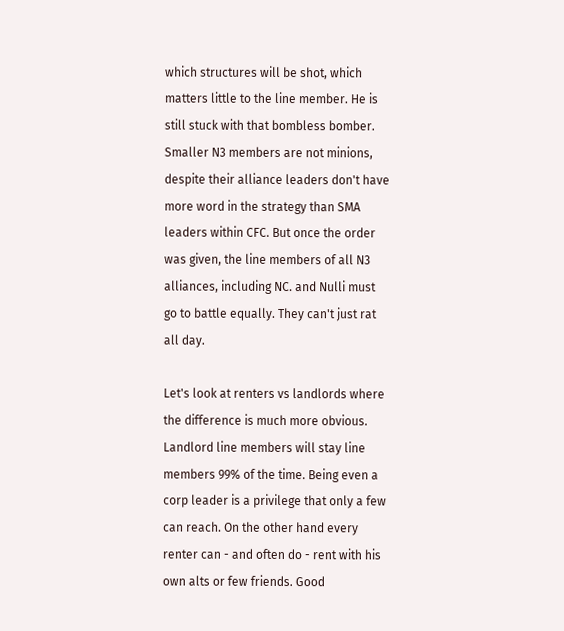which structures will be shot, which matters little to the line member. He is still stuck with that bombless bomber. Smaller N3 members are not minions, despite their alliance leaders don't have more word in the strategy than SMA leaders within CFC. But once the order was given, the line members of all N3 alliances, including NC. and Nulli must go to battle equally. They can't just rat all day.

Let's look at renters vs landlords where the difference is much more obvious. Landlord line members will stay line members 99% of the time. Being even a corp leader is a privilege that only a few can reach. On the other hand every renter can - and often do - rent with his own alts or few friends. Good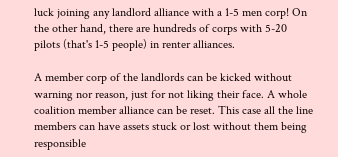luck joining any landlord alliance with a 1-5 men corp! On the other hand, there are hundreds of corps with 5-20 pilots (that's 1-5 people) in renter alliances.

A member corp of the landlords can be kicked without warning nor reason, just for not liking their face. A whole coalition member alliance can be reset. This case all the line members can have assets stuck or lost without them being responsible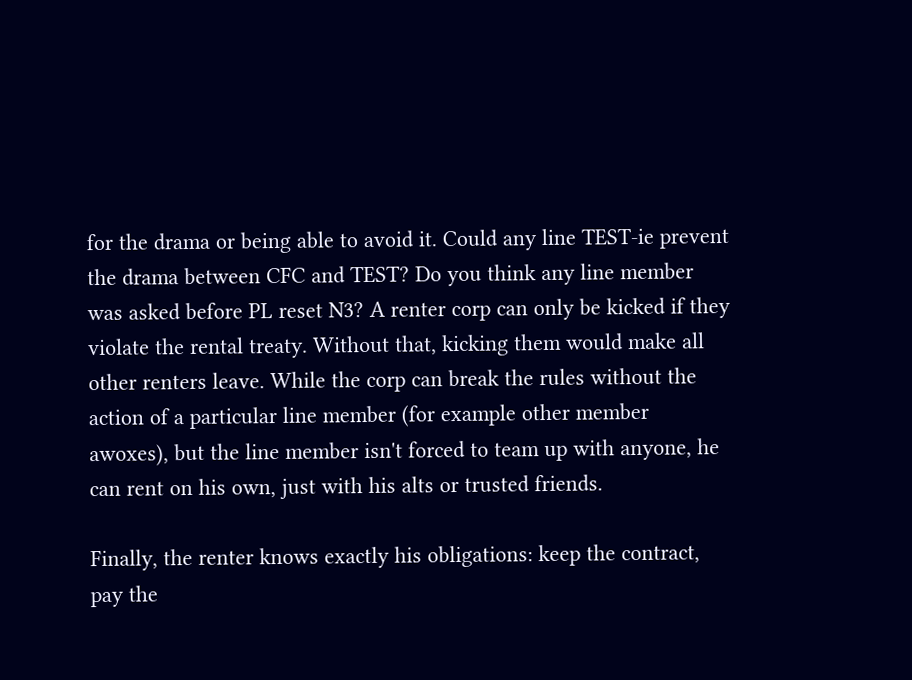for the drama or being able to avoid it. Could any line TEST-ie prevent the drama between CFC and TEST? Do you think any line member was asked before PL reset N3? A renter corp can only be kicked if they violate the rental treaty. Without that, kicking them would make all other renters leave. While the corp can break the rules without the action of a particular line member (for example other member awoxes), but the line member isn't forced to team up with anyone, he can rent on his own, just with his alts or trusted friends.

Finally, the renter knows exactly his obligations: keep the contract, pay the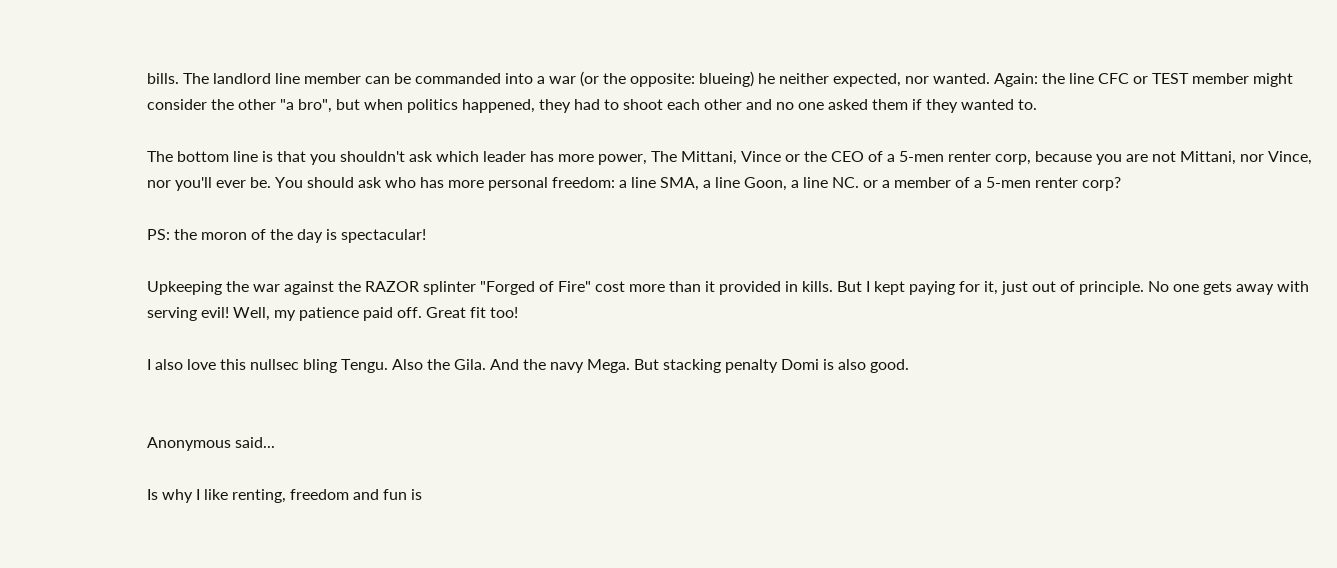bills. The landlord line member can be commanded into a war (or the opposite: blueing) he neither expected, nor wanted. Again: the line CFC or TEST member might consider the other "a bro", but when politics happened, they had to shoot each other and no one asked them if they wanted to.

The bottom line is that you shouldn't ask which leader has more power, The Mittani, Vince or the CEO of a 5-men renter corp, because you are not Mittani, nor Vince, nor you'll ever be. You should ask who has more personal freedom: a line SMA, a line Goon, a line NC. or a member of a 5-men renter corp?

PS: the moron of the day is spectacular!

Upkeeping the war against the RAZOR splinter "Forged of Fire" cost more than it provided in kills. But I kept paying for it, just out of principle. No one gets away with serving evil! Well, my patience paid off. Great fit too!

I also love this nullsec bling Tengu. Also the Gila. And the navy Mega. But stacking penalty Domi is also good.


Anonymous said...

Is why I like renting, freedom and fun is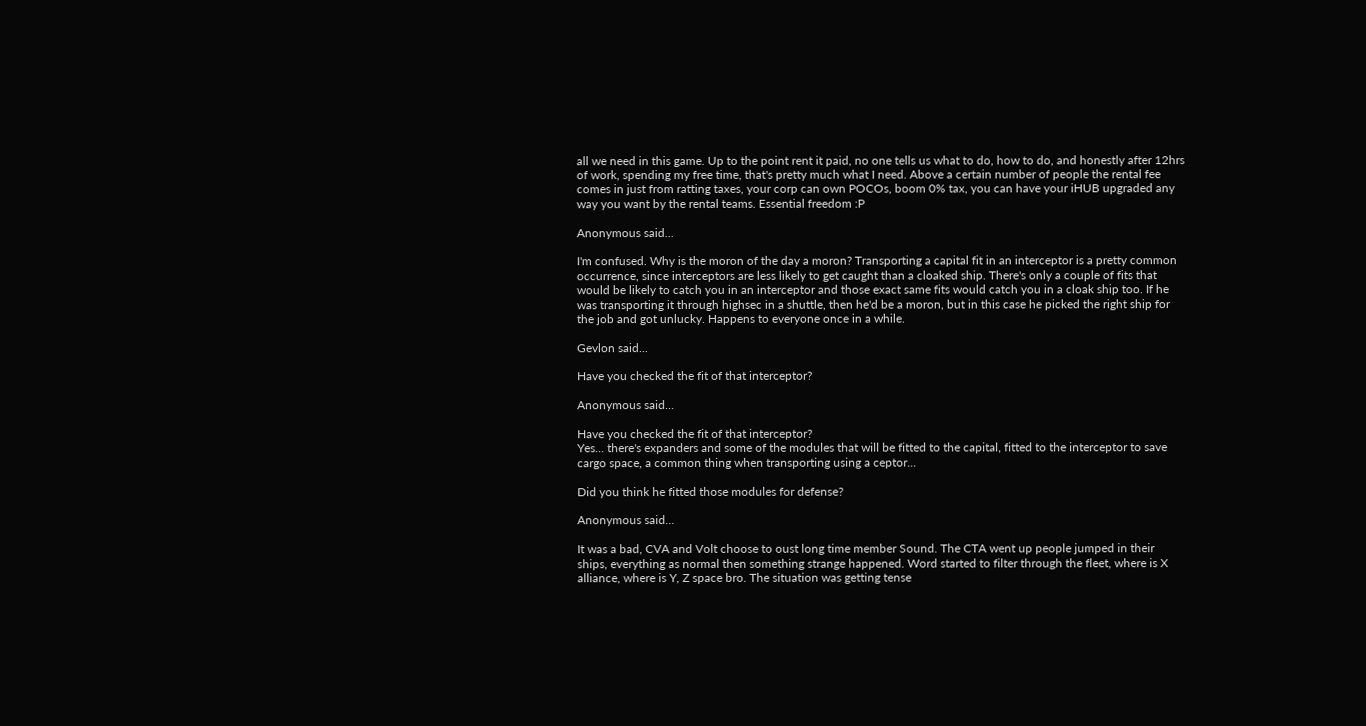all we need in this game. Up to the point rent it paid, no one tells us what to do, how to do, and honestly after 12hrs of work, spending my free time, that's pretty much what I need. Above a certain number of people the rental fee comes in just from ratting taxes, your corp can own POCOs, boom 0% tax, you can have your iHUB upgraded any way you want by the rental teams. Essential freedom :P

Anonymous said...

I'm confused. Why is the moron of the day a moron? Transporting a capital fit in an interceptor is a pretty common occurrence, since interceptors are less likely to get caught than a cloaked ship. There's only a couple of fits that would be likely to catch you in an interceptor and those exact same fits would catch you in a cloak ship too. If he was transporting it through highsec in a shuttle, then he'd be a moron, but in this case he picked the right ship for the job and got unlucky. Happens to everyone once in a while.

Gevlon said...

Have you checked the fit of that interceptor?

Anonymous said...

Have you checked the fit of that interceptor?
Yes... there's expanders and some of the modules that will be fitted to the capital, fitted to the interceptor to save cargo space, a common thing when transporting using a ceptor...

Did you think he fitted those modules for defense?

Anonymous said...

It was a bad, CVA and Volt choose to oust long time member Sound. The CTA went up people jumped in their ships, everything as normal then something strange happened. Word started to filter through the fleet, where is X alliance, where is Y, Z space bro. The situation was getting tense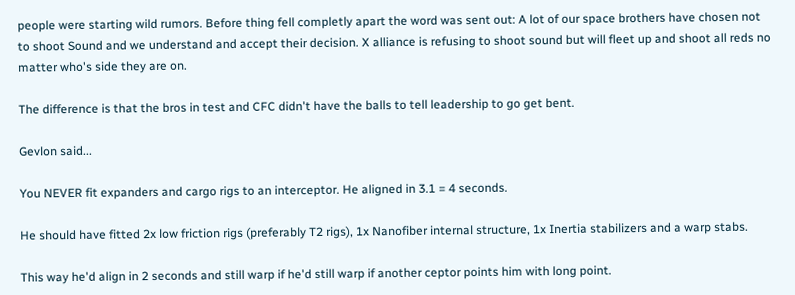people were starting wild rumors. Before thing fell completly apart the word was sent out: A lot of our space brothers have chosen not to shoot Sound and we understand and accept their decision. X alliance is refusing to shoot sound but will fleet up and shoot all reds no matter who's side they are on.

The difference is that the bros in test and CFC didn't have the balls to tell leadership to go get bent.

Gevlon said...

You NEVER fit expanders and cargo rigs to an interceptor. He aligned in 3.1 = 4 seconds.

He should have fitted 2x low friction rigs (preferably T2 rigs), 1x Nanofiber internal structure, 1x Inertia stabilizers and a warp stabs.

This way he'd align in 2 seconds and still warp if he'd still warp if another ceptor points him with long point.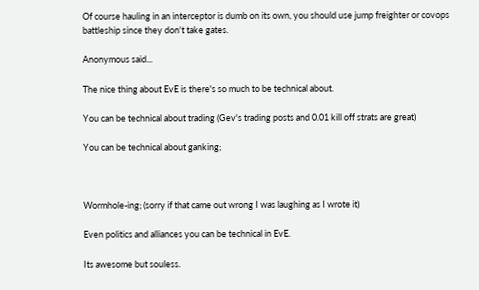Of course hauling in an interceptor is dumb on its own, you should use jump freighter or covops battleship since they don't take gates.

Anonymous said...

The nice thing about EvE is there's so much to be technical about.

You can be technical about trading (Gev's trading posts and 0.01 kill off strats are great)

You can be technical about ganking;



Wormhole-ing; (sorry if that came out wrong I was laughing as I wrote it)

Even politics and alliances you can be technical in EvE.

Its awesome but souless.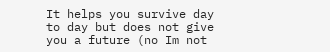It helps you survive day to day but does not give you a future (no Im not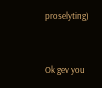proselyting)


Ok gev you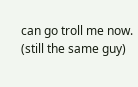can go troll me now.
(still the same guy)